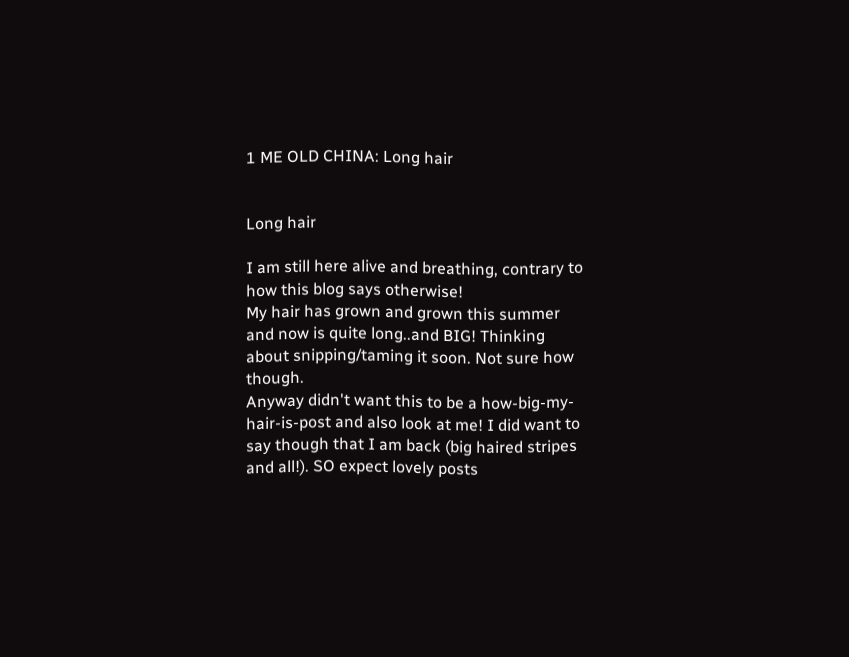1 ME OLD CHINA: Long hair


Long hair

I am still here alive and breathing, contrary to how this blog says otherwise!
My hair has grown and grown this summer and now is quite long..and BIG! Thinking about snipping/taming it soon. Not sure how though.
Anyway didn't want this to be a how-big-my-hair-is-post and also look at me! I did want to say though that I am back (big haired stripes and all!). SO expect lovely posts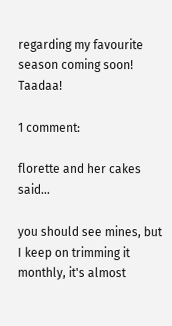regarding my favourite season coming soon! Taadaa!

1 comment:

florette and her cakes said...

you should see mines, but I keep on trimming it monthly, it's almost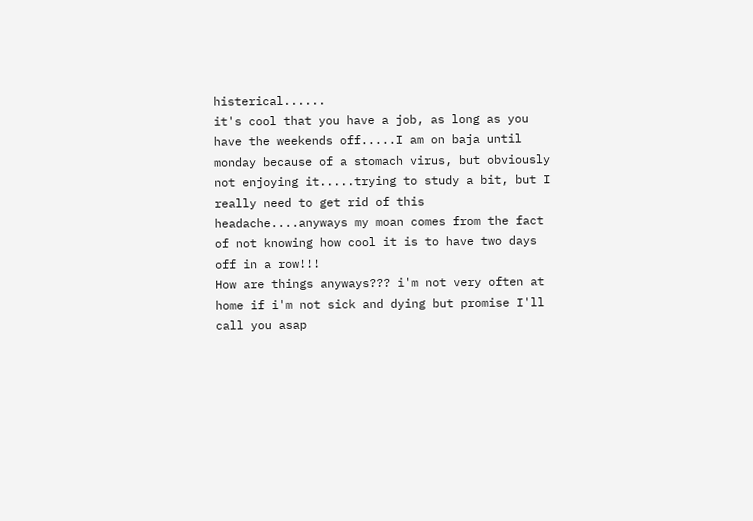histerical......
it's cool that you have a job, as long as you have the weekends off.....I am on baja until monday because of a stomach virus, but obviously not enjoying it.....trying to study a bit, but I really need to get rid of this headache....anyways my moan comes from the fact of not knowing how cool it is to have two days off in a row!!!
How are things anyways??? i'm not very often at home if i'm not sick and dying but promise I'll call you asap